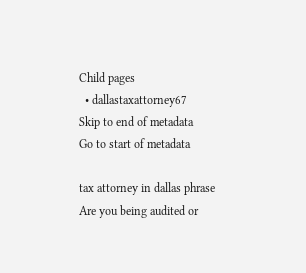Child pages
  • dallastaxattorney67
Skip to end of metadata
Go to start of metadata

tax attorney in dallas phrase Are you being audited or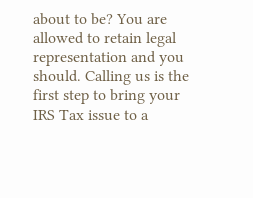about to be? You are allowed to retain legal representation and you should. Calling us is the first step to bring your IRS Tax issue to a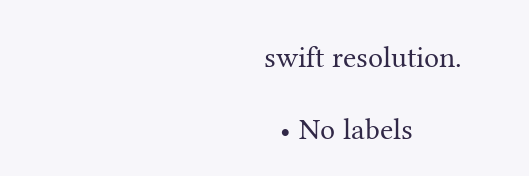swift resolution.

  • No labels